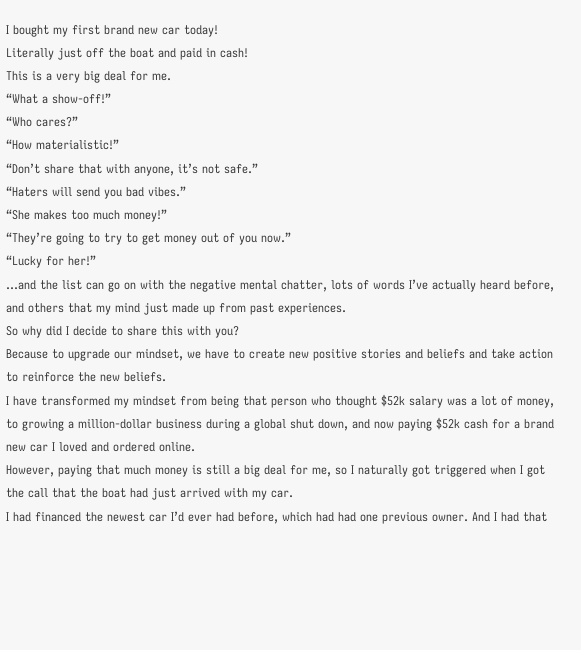I bought my first brand new car today!
Literally just off the boat and paid in cash!
This is a very big deal for me.
“What a show-off!”
“Who cares?”
“How materialistic!”
“Don’t share that with anyone, it’s not safe.”
“Haters will send you bad vibes.”
“She makes too much money!”
“They’re going to try to get money out of you now.”
“Lucky for her!”
…and the list can go on with the negative mental chatter, lots of words I’ve actually heard before, and others that my mind just made up from past experiences.
So why did I decide to share this with you?
Because to upgrade our mindset, we have to create new positive stories and beliefs and take action to reinforce the new beliefs.
I have transformed my mindset from being that person who thought $52k salary was a lot of money, to growing a million-dollar business during a global shut down, and now paying $52k cash for a brand new car I loved and ordered online.
However, paying that much money is still a big deal for me, so I naturally got triggered when I got the call that the boat had just arrived with my car.
I had financed the newest car I’d ever had before, which had had one previous owner. And I had that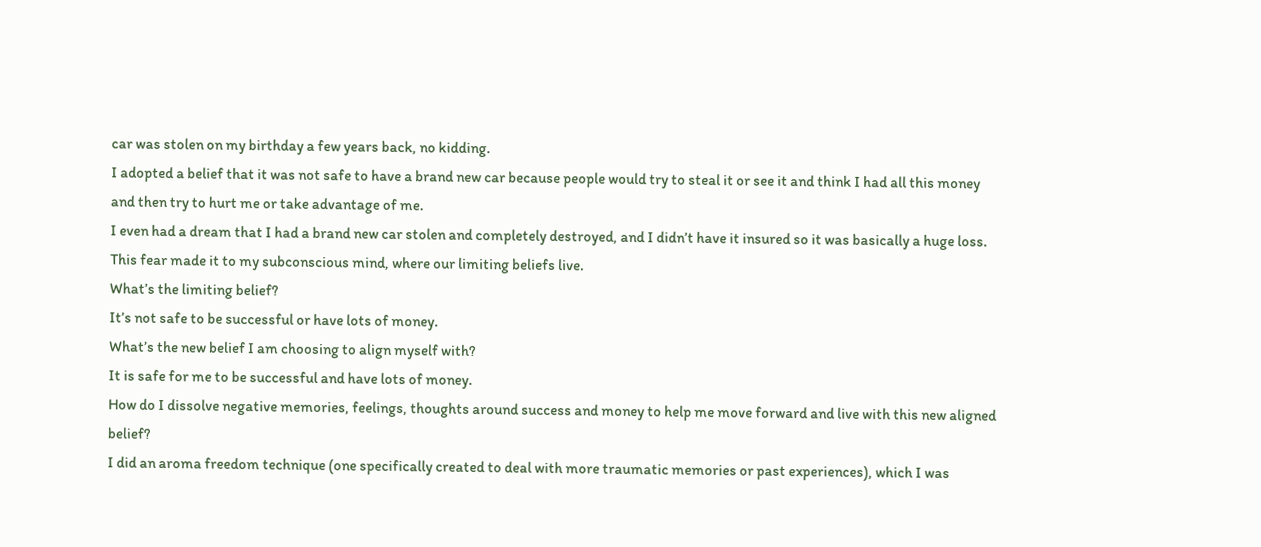car was stolen on my birthday a few years back, no kidding.
I adopted a belief that it was not safe to have a brand new car because people would try to steal it or see it and think I had all this money and then try to hurt me or take advantage of me.
I even had a dream that I had a brand new car stolen and completely destroyed, and I didn’t have it insured so it was basically a huge loss.
This fear made it to my subconscious mind, where our limiting beliefs live.
What’s the limiting belief?
It’s not safe to be successful or have lots of money.
What’s the new belief I am choosing to align myself with?
It is safe for me to be successful and have lots of money.
How do I dissolve negative memories, feelings, thoughts around success and money to help me move forward and live with this new aligned belief?
I did an aroma freedom technique (one specifically created to deal with more traumatic memories or past experiences), which I was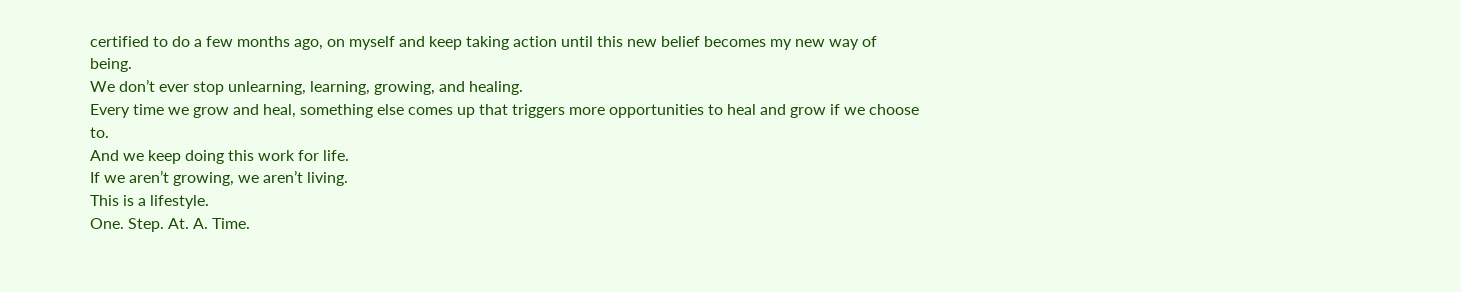certified to do a few months ago, on myself and keep taking action until this new belief becomes my new way of being.
We don’t ever stop unlearning, learning, growing, and healing.
Every time we grow and heal, something else comes up that triggers more opportunities to heal and grow if we choose to.
And we keep doing this work for life.
If we aren’t growing, we aren’t living.
This is a lifestyle.
One. Step. At. A. Time.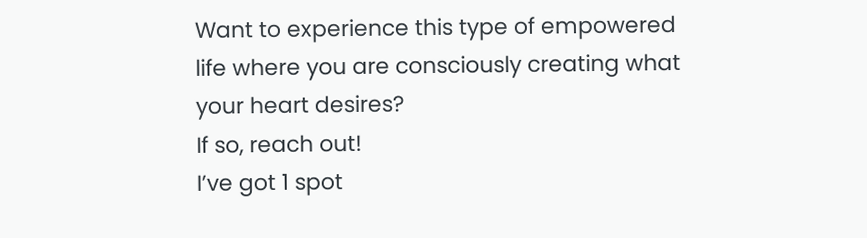Want to experience this type of empowered life where you are consciously creating what your heart desires?
If so, reach out!
I’ve got 1 spot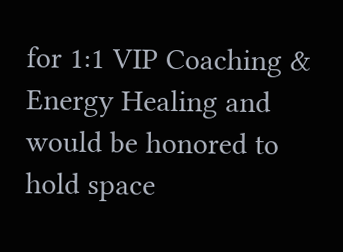for 1:1 VIP Coaching & Energy Healing and would be honored to hold space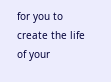for you to create the life of your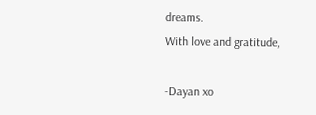dreams.
With love and gratitude,

-Dayan xo